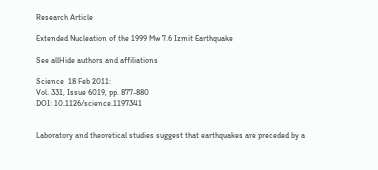Research Article

Extended Nucleation of the 1999 Mw 7.6 Izmit Earthquake

See allHide authors and affiliations

Science  18 Feb 2011:
Vol. 331, Issue 6019, pp. 877-880
DOI: 10.1126/science.1197341


Laboratory and theoretical studies suggest that earthquakes are preceded by a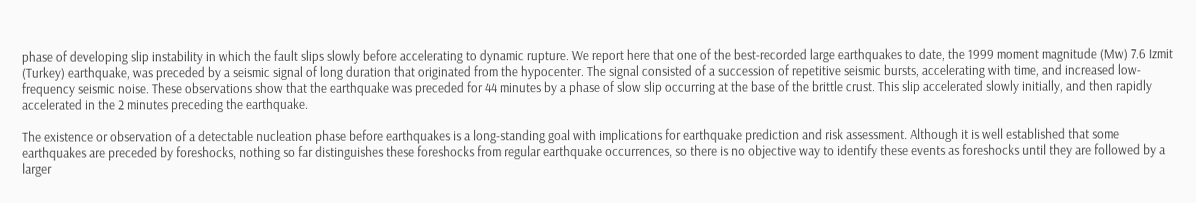phase of developing slip instability in which the fault slips slowly before accelerating to dynamic rupture. We report here that one of the best-recorded large earthquakes to date, the 1999 moment magnitude (Mw) 7.6 Izmit (Turkey) earthquake, was preceded by a seismic signal of long duration that originated from the hypocenter. The signal consisted of a succession of repetitive seismic bursts, accelerating with time, and increased low-frequency seismic noise. These observations show that the earthquake was preceded for 44 minutes by a phase of slow slip occurring at the base of the brittle crust. This slip accelerated slowly initially, and then rapidly accelerated in the 2 minutes preceding the earthquake.

The existence or observation of a detectable nucleation phase before earthquakes is a long-standing goal with implications for earthquake prediction and risk assessment. Although it is well established that some earthquakes are preceded by foreshocks, nothing so far distinguishes these foreshocks from regular earthquake occurrences, so there is no objective way to identify these events as foreshocks until they are followed by a larger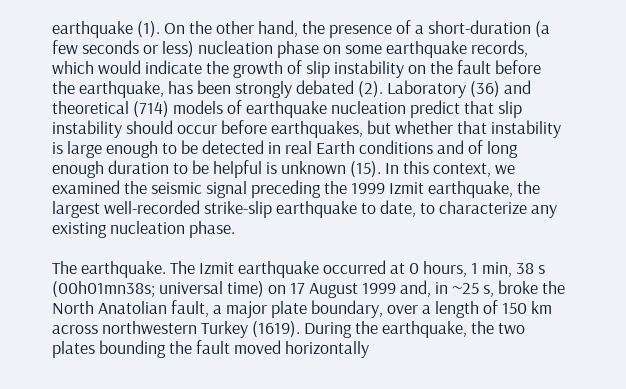earthquake (1). On the other hand, the presence of a short-duration (a few seconds or less) nucleation phase on some earthquake records, which would indicate the growth of slip instability on the fault before the earthquake, has been strongly debated (2). Laboratory (36) and theoretical (714) models of earthquake nucleation predict that slip instability should occur before earthquakes, but whether that instability is large enough to be detected in real Earth conditions and of long enough duration to be helpful is unknown (15). In this context, we examined the seismic signal preceding the 1999 Izmit earthquake, the largest well-recorded strike-slip earthquake to date, to characterize any existing nucleation phase.

The earthquake. The Izmit earthquake occurred at 0 hours, 1 min, 38 s (00h01mn38s; universal time) on 17 August 1999 and, in ~25 s, broke the North Anatolian fault, a major plate boundary, over a length of 150 km across northwestern Turkey (1619). During the earthquake, the two plates bounding the fault moved horizontally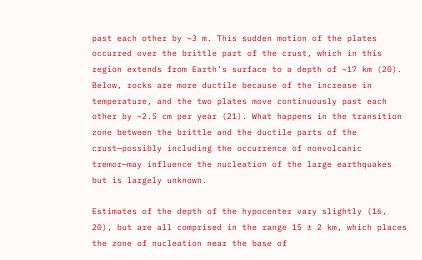past each other by ~3 m. This sudden motion of the plates occurred over the brittle part of the crust, which in this region extends from Earth’s surface to a depth of ~17 km (20). Below, rocks are more ductile because of the increase in temperature, and the two plates move continuously past each other by ~2.5 cm per year (21). What happens in the transition zone between the brittle and the ductile parts of the crust—possibly including the occurrence of nonvolcanic tremor—may influence the nucleation of the large earthquakes but is largely unknown.

Estimates of the depth of the hypocenter vary slightly (16, 20), but are all comprised in the range 15 ± 2 km, which places the zone of nucleation near the base of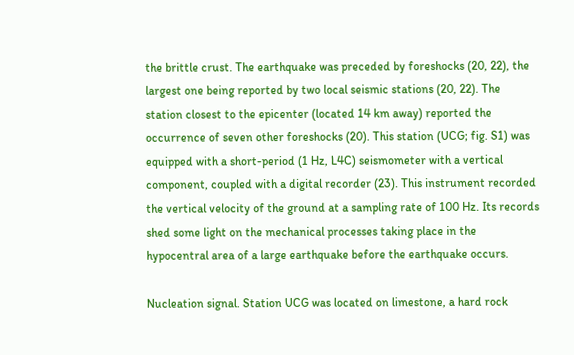the brittle crust. The earthquake was preceded by foreshocks (20, 22), the largest one being reported by two local seismic stations (20, 22). The station closest to the epicenter (located 14 km away) reported the occurrence of seven other foreshocks (20). This station (UCG; fig. S1) was equipped with a short-period (1 Hz, L4C) seismometer with a vertical component, coupled with a digital recorder (23). This instrument recorded the vertical velocity of the ground at a sampling rate of 100 Hz. Its records shed some light on the mechanical processes taking place in the hypocentral area of a large earthquake before the earthquake occurs.

Nucleation signal. Station UCG was located on limestone, a hard rock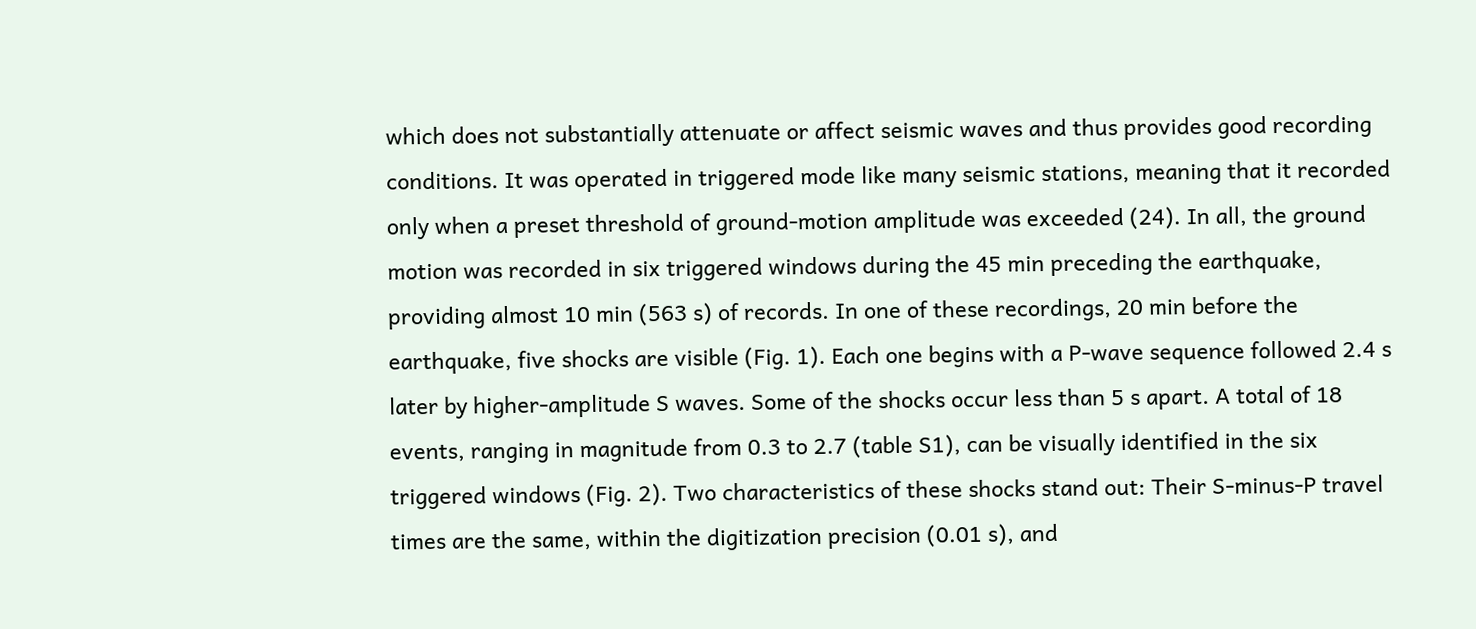which does not substantially attenuate or affect seismic waves and thus provides good recording conditions. It was operated in triggered mode like many seismic stations, meaning that it recorded only when a preset threshold of ground-motion amplitude was exceeded (24). In all, the ground motion was recorded in six triggered windows during the 45 min preceding the earthquake, providing almost 10 min (563 s) of records. In one of these recordings, 20 min before the earthquake, five shocks are visible (Fig. 1). Each one begins with a P-wave sequence followed 2.4 s later by higher-amplitude S waves. Some of the shocks occur less than 5 s apart. A total of 18 events, ranging in magnitude from 0.3 to 2.7 (table S1), can be visually identified in the six triggered windows (Fig. 2). Two characteristics of these shocks stand out: Their S-minus-P travel times are the same, within the digitization precision (0.01 s), and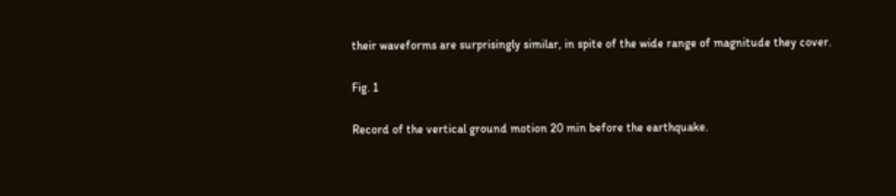their waveforms are surprisingly similar, in spite of the wide range of magnitude they cover.

Fig. 1

Record of the vertical ground motion 20 min before the earthquake.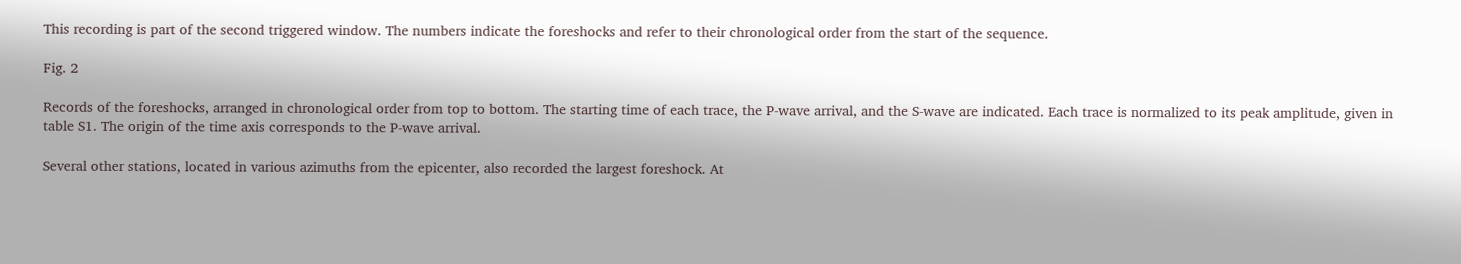This recording is part of the second triggered window. The numbers indicate the foreshocks and refer to their chronological order from the start of the sequence.

Fig. 2

Records of the foreshocks, arranged in chronological order from top to bottom. The starting time of each trace, the P-wave arrival, and the S-wave are indicated. Each trace is normalized to its peak amplitude, given in table S1. The origin of the time axis corresponds to the P-wave arrival.

Several other stations, located in various azimuths from the epicenter, also recorded the largest foreshock. At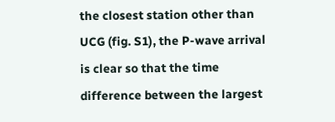the closest station other than UCG (fig. S1), the P-wave arrival is clear so that the time difference between the largest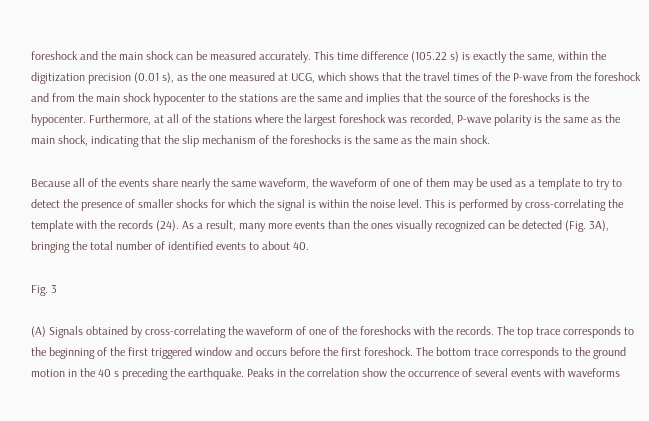foreshock and the main shock can be measured accurately. This time difference (105.22 s) is exactly the same, within the digitization precision (0.01 s), as the one measured at UCG, which shows that the travel times of the P-wave from the foreshock and from the main shock hypocenter to the stations are the same and implies that the source of the foreshocks is the hypocenter. Furthermore, at all of the stations where the largest foreshock was recorded, P-wave polarity is the same as the main shock, indicating that the slip mechanism of the foreshocks is the same as the main shock.

Because all of the events share nearly the same waveform, the waveform of one of them may be used as a template to try to detect the presence of smaller shocks for which the signal is within the noise level. This is performed by cross-correlating the template with the records (24). As a result, many more events than the ones visually recognized can be detected (Fig. 3A), bringing the total number of identified events to about 40.

Fig. 3

(A) Signals obtained by cross-correlating the waveform of one of the foreshocks with the records. The top trace corresponds to the beginning of the first triggered window and occurs before the first foreshock. The bottom trace corresponds to the ground motion in the 40 s preceding the earthquake. Peaks in the correlation show the occurrence of several events with waveforms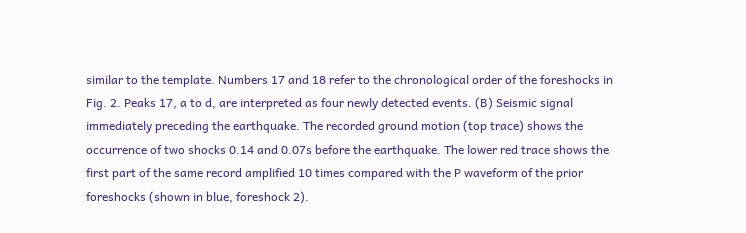similar to the template. Numbers 17 and 18 refer to the chronological order of the foreshocks in Fig. 2. Peaks 17, a to d, are interpreted as four newly detected events. (B) Seismic signal immediately preceding the earthquake. The recorded ground motion (top trace) shows the occurrence of two shocks 0.14 and 0.07s before the earthquake. The lower red trace shows the first part of the same record amplified 10 times compared with the P waveform of the prior foreshocks (shown in blue, foreshock 2).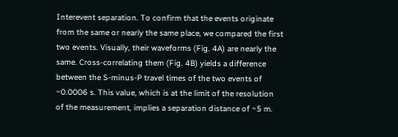Interevent separation. To confirm that the events originate from the same or nearly the same place, we compared the first two events. Visually, their waveforms (Fig. 4A) are nearly the same. Cross-correlating them (Fig. 4B) yields a difference between the S-minus-P travel times of the two events of ~0.0006 s. This value, which is at the limit of the resolution of the measurement, implies a separation distance of ~5 m.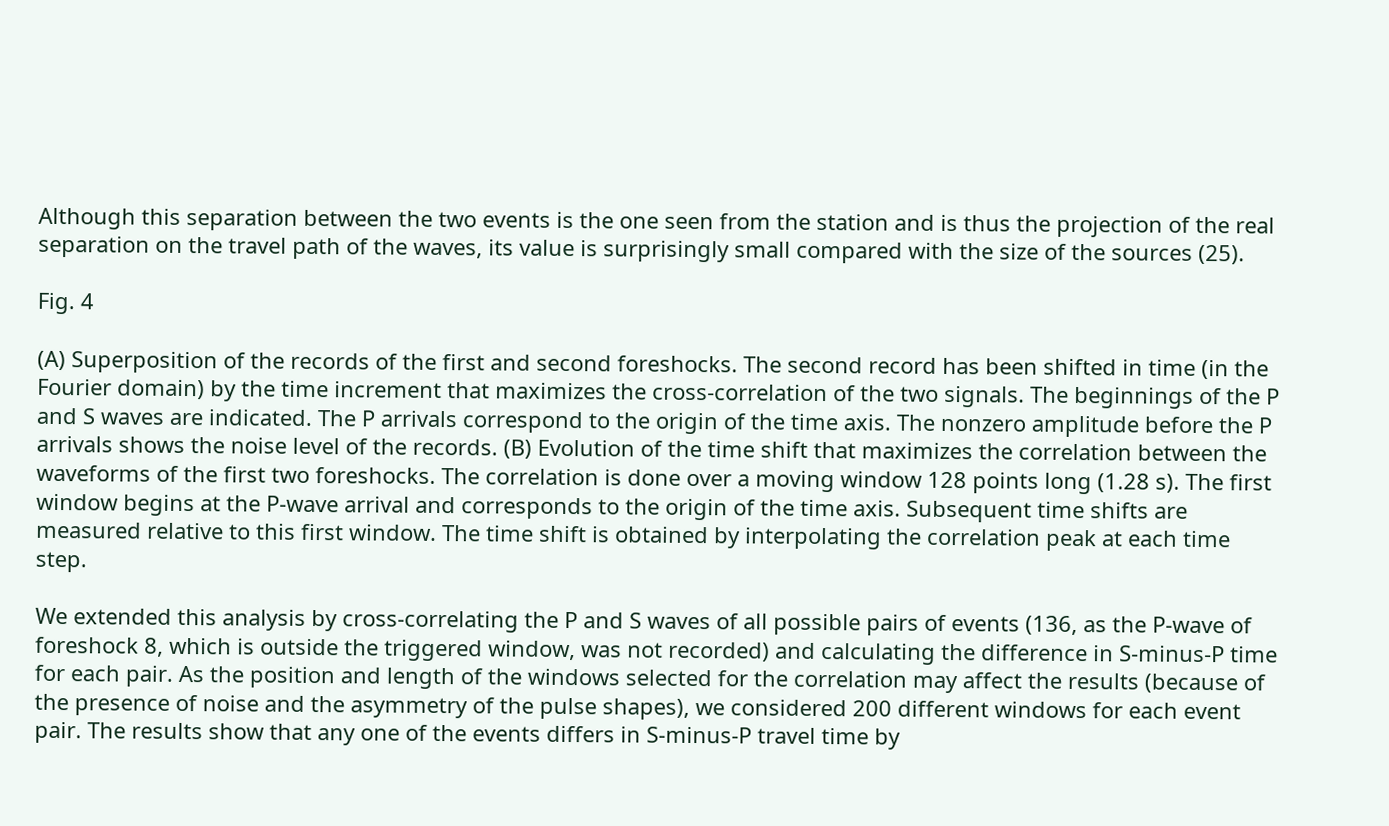Although this separation between the two events is the one seen from the station and is thus the projection of the real separation on the travel path of the waves, its value is surprisingly small compared with the size of the sources (25).

Fig. 4

(A) Superposition of the records of the first and second foreshocks. The second record has been shifted in time (in the Fourier domain) by the time increment that maximizes the cross-correlation of the two signals. The beginnings of the P and S waves are indicated. The P arrivals correspond to the origin of the time axis. The nonzero amplitude before the P arrivals shows the noise level of the records. (B) Evolution of the time shift that maximizes the correlation between the waveforms of the first two foreshocks. The correlation is done over a moving window 128 points long (1.28 s). The first window begins at the P-wave arrival and corresponds to the origin of the time axis. Subsequent time shifts are measured relative to this first window. The time shift is obtained by interpolating the correlation peak at each time step.

We extended this analysis by cross-correlating the P and S waves of all possible pairs of events (136, as the P-wave of foreshock 8, which is outside the triggered window, was not recorded) and calculating the difference in S-minus-P time for each pair. As the position and length of the windows selected for the correlation may affect the results (because of the presence of noise and the asymmetry of the pulse shapes), we considered 200 different windows for each event pair. The results show that any one of the events differs in S-minus-P travel time by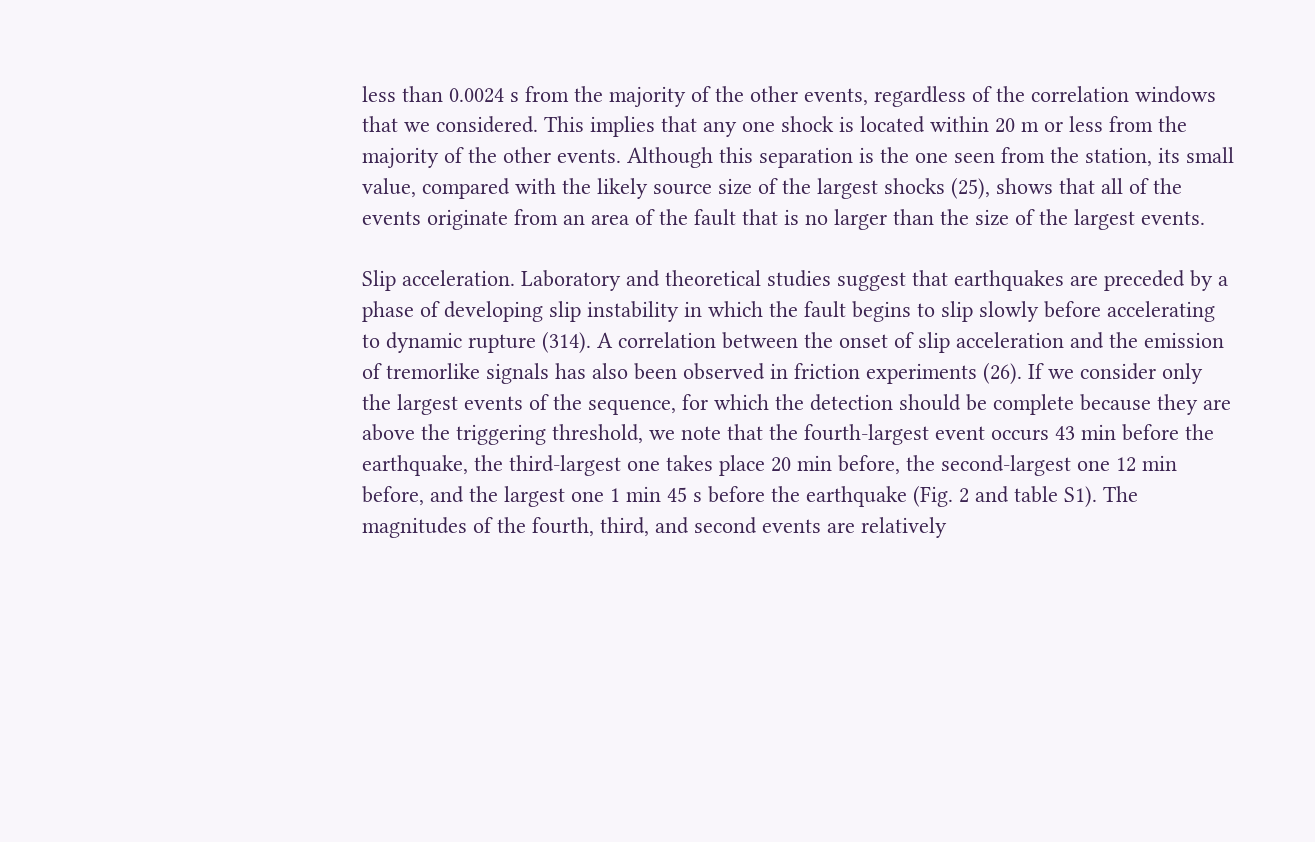less than 0.0024 s from the majority of the other events, regardless of the correlation windows that we considered. This implies that any one shock is located within 20 m or less from the majority of the other events. Although this separation is the one seen from the station, its small value, compared with the likely source size of the largest shocks (25), shows that all of the events originate from an area of the fault that is no larger than the size of the largest events.

Slip acceleration. Laboratory and theoretical studies suggest that earthquakes are preceded by a phase of developing slip instability in which the fault begins to slip slowly before accelerating to dynamic rupture (314). A correlation between the onset of slip acceleration and the emission of tremorlike signals has also been observed in friction experiments (26). If we consider only the largest events of the sequence, for which the detection should be complete because they are above the triggering threshold, we note that the fourth-largest event occurs 43 min before the earthquake, the third-largest one takes place 20 min before, the second-largest one 12 min before, and the largest one 1 min 45 s before the earthquake (Fig. 2 and table S1). The magnitudes of the fourth, third, and second events are relatively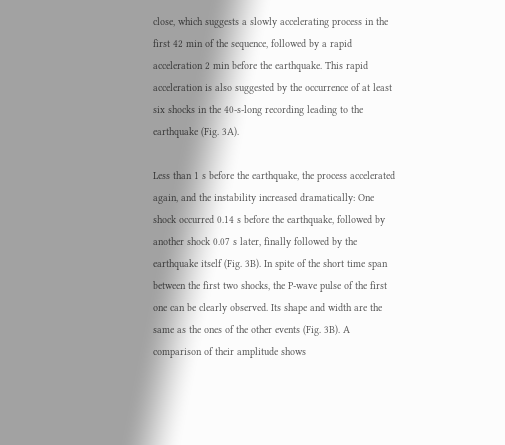close, which suggests a slowly accelerating process in the first 42 min of the sequence, followed by a rapid acceleration 2 min before the earthquake. This rapid acceleration is also suggested by the occurrence of at least six shocks in the 40-s-long recording leading to the earthquake (Fig. 3A).

Less than 1 s before the earthquake, the process accelerated again, and the instability increased dramatically: One shock occurred 0.14 s before the earthquake, followed by another shock 0.07 s later, finally followed by the earthquake itself (Fig. 3B). In spite of the short time span between the first two shocks, the P-wave pulse of the first one can be clearly observed. Its shape and width are the same as the ones of the other events (Fig. 3B). A comparison of their amplitude shows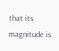that its magnitude is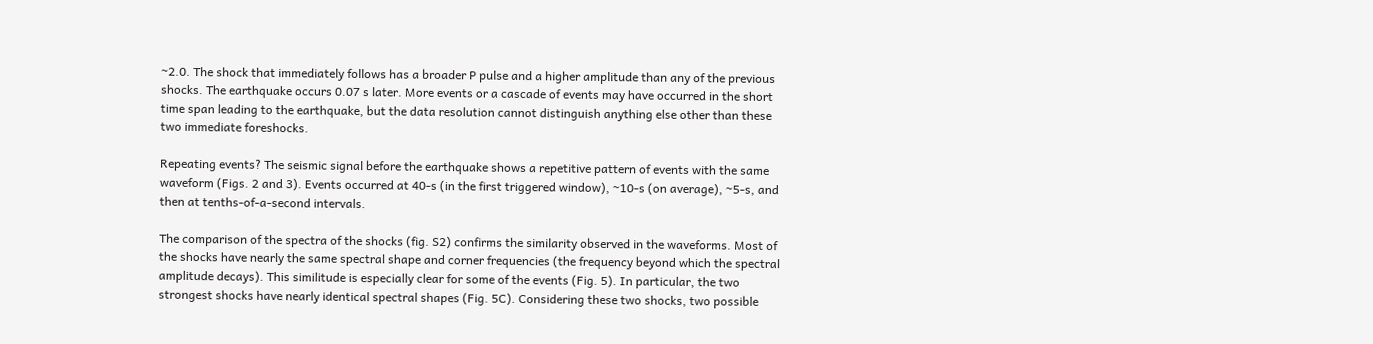~2.0. The shock that immediately follows has a broader P pulse and a higher amplitude than any of the previous shocks. The earthquake occurs 0.07 s later. More events or a cascade of events may have occurred in the short time span leading to the earthquake, but the data resolution cannot distinguish anything else other than these two immediate foreshocks.

Repeating events? The seismic signal before the earthquake shows a repetitive pattern of events with the same waveform (Figs. 2 and 3). Events occurred at 40-s (in the first triggered window), ~10-s (on average), ~5-s, and then at tenths-of-a-second intervals.

The comparison of the spectra of the shocks (fig. S2) confirms the similarity observed in the waveforms. Most of the shocks have nearly the same spectral shape and corner frequencies (the frequency beyond which the spectral amplitude decays). This similitude is especially clear for some of the events (Fig. 5). In particular, the two strongest shocks have nearly identical spectral shapes (Fig. 5C). Considering these two shocks, two possible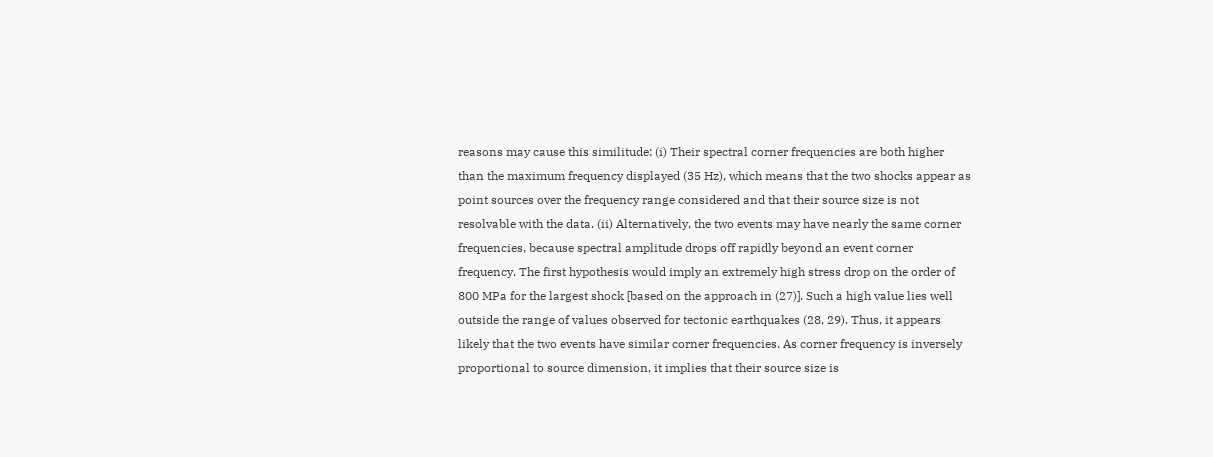reasons may cause this similitude: (i) Their spectral corner frequencies are both higher than the maximum frequency displayed (35 Hz), which means that the two shocks appear as point sources over the frequency range considered and that their source size is not resolvable with the data. (ii) Alternatively, the two events may have nearly the same corner frequencies, because spectral amplitude drops off rapidly beyond an event corner frequency. The first hypothesis would imply an extremely high stress drop on the order of 800 MPa for the largest shock [based on the approach in (27)]. Such a high value lies well outside the range of values observed for tectonic earthquakes (28, 29). Thus, it appears likely that the two events have similar corner frequencies. As corner frequency is inversely proportional to source dimension, it implies that their source size is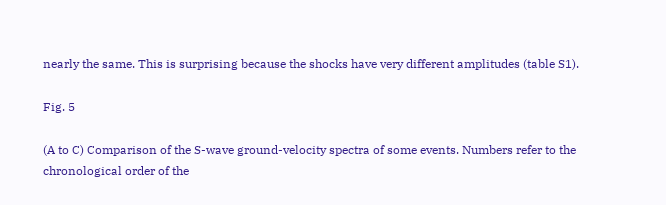nearly the same. This is surprising because the shocks have very different amplitudes (table S1).

Fig. 5

(A to C) Comparison of the S-wave ground-velocity spectra of some events. Numbers refer to the chronological order of the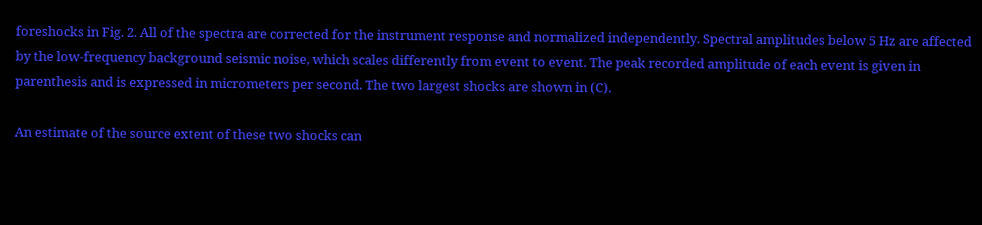foreshocks in Fig. 2. All of the spectra are corrected for the instrument response and normalized independently. Spectral amplitudes below 5 Hz are affected by the low-frequency background seismic noise, which scales differently from event to event. The peak recorded amplitude of each event is given in parenthesis and is expressed in micrometers per second. The two largest shocks are shown in (C).

An estimate of the source extent of these two shocks can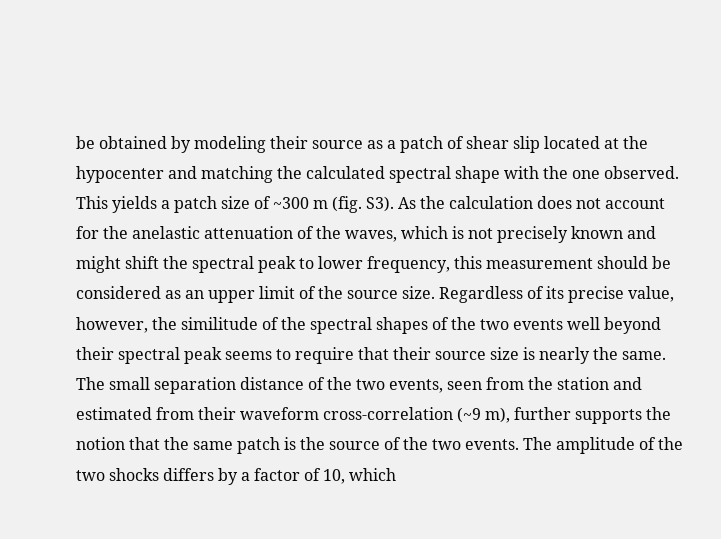be obtained by modeling their source as a patch of shear slip located at the hypocenter and matching the calculated spectral shape with the one observed. This yields a patch size of ~300 m (fig. S3). As the calculation does not account for the anelastic attenuation of the waves, which is not precisely known and might shift the spectral peak to lower frequency, this measurement should be considered as an upper limit of the source size. Regardless of its precise value, however, the similitude of the spectral shapes of the two events well beyond their spectral peak seems to require that their source size is nearly the same. The small separation distance of the two events, seen from the station and estimated from their waveform cross-correlation (~9 m), further supports the notion that the same patch is the source of the two events. The amplitude of the two shocks differs by a factor of 10, which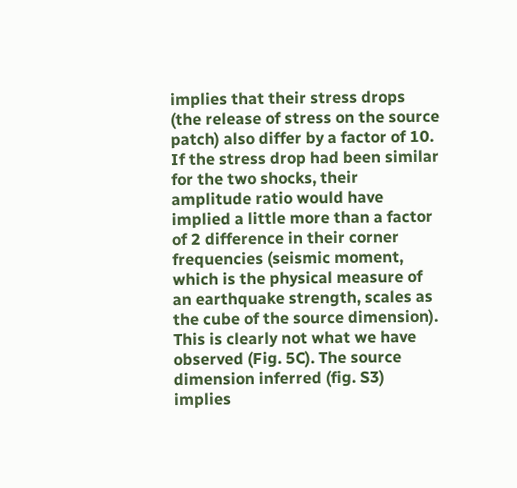implies that their stress drops (the release of stress on the source patch) also differ by a factor of 10. If the stress drop had been similar for the two shocks, their amplitude ratio would have implied a little more than a factor of 2 difference in their corner frequencies (seismic moment, which is the physical measure of an earthquake strength, scales as the cube of the source dimension). This is clearly not what we have observed (Fig. 5C). The source dimension inferred (fig. S3) implies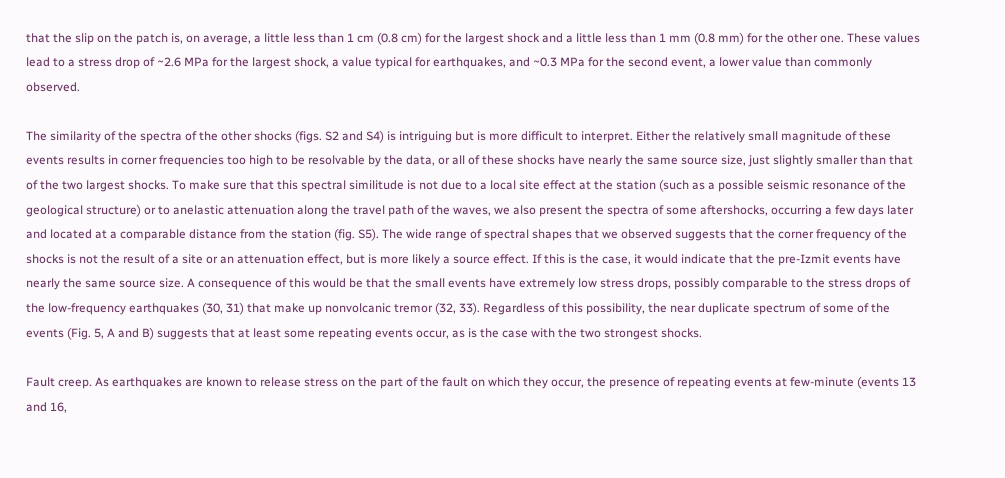that the slip on the patch is, on average, a little less than 1 cm (0.8 cm) for the largest shock and a little less than 1 mm (0.8 mm) for the other one. These values lead to a stress drop of ~2.6 MPa for the largest shock, a value typical for earthquakes, and ~0.3 MPa for the second event, a lower value than commonly observed.

The similarity of the spectra of the other shocks (figs. S2 and S4) is intriguing but is more difficult to interpret. Either the relatively small magnitude of these events results in corner frequencies too high to be resolvable by the data, or all of these shocks have nearly the same source size, just slightly smaller than that of the two largest shocks. To make sure that this spectral similitude is not due to a local site effect at the station (such as a possible seismic resonance of the geological structure) or to anelastic attenuation along the travel path of the waves, we also present the spectra of some aftershocks, occurring a few days later and located at a comparable distance from the station (fig. S5). The wide range of spectral shapes that we observed suggests that the corner frequency of the shocks is not the result of a site or an attenuation effect, but is more likely a source effect. If this is the case, it would indicate that the pre-Izmit events have nearly the same source size. A consequence of this would be that the small events have extremely low stress drops, possibly comparable to the stress drops of the low-frequency earthquakes (30, 31) that make up nonvolcanic tremor (32, 33). Regardless of this possibility, the near duplicate spectrum of some of the events (Fig. 5, A and B) suggests that at least some repeating events occur, as is the case with the two strongest shocks.

Fault creep. As earthquakes are known to release stress on the part of the fault on which they occur, the presence of repeating events at few-minute (events 13 and 16,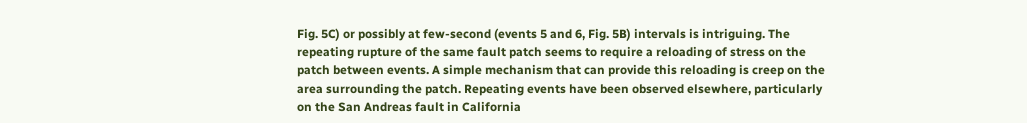Fig. 5C) or possibly at few-second (events 5 and 6, Fig. 5B) intervals is intriguing. The repeating rupture of the same fault patch seems to require a reloading of stress on the patch between events. A simple mechanism that can provide this reloading is creep on the area surrounding the patch. Repeating events have been observed elsewhere, particularly on the San Andreas fault in California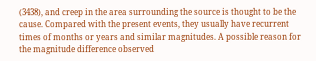(3438), and creep in the area surrounding the source is thought to be the cause. Compared with the present events, they usually have recurrent times of months or years and similar magnitudes. A possible reason for the magnitude difference observed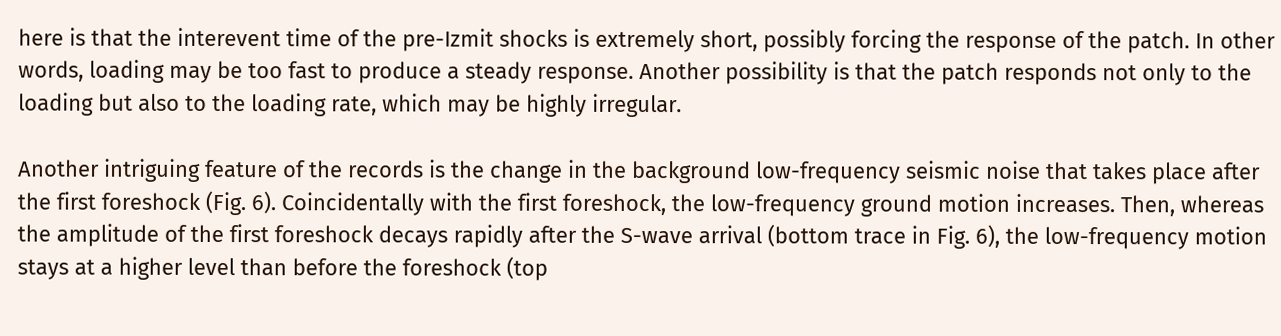here is that the interevent time of the pre-Izmit shocks is extremely short, possibly forcing the response of the patch. In other words, loading may be too fast to produce a steady response. Another possibility is that the patch responds not only to the loading but also to the loading rate, which may be highly irregular.

Another intriguing feature of the records is the change in the background low-frequency seismic noise that takes place after the first foreshock (Fig. 6). Coincidentally with the first foreshock, the low-frequency ground motion increases. Then, whereas the amplitude of the first foreshock decays rapidly after the S-wave arrival (bottom trace in Fig. 6), the low-frequency motion stays at a higher level than before the foreshock (top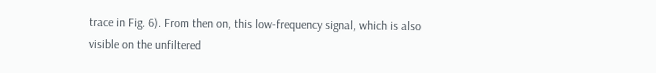trace in Fig. 6). From then on, this low-frequency signal, which is also visible on the unfiltered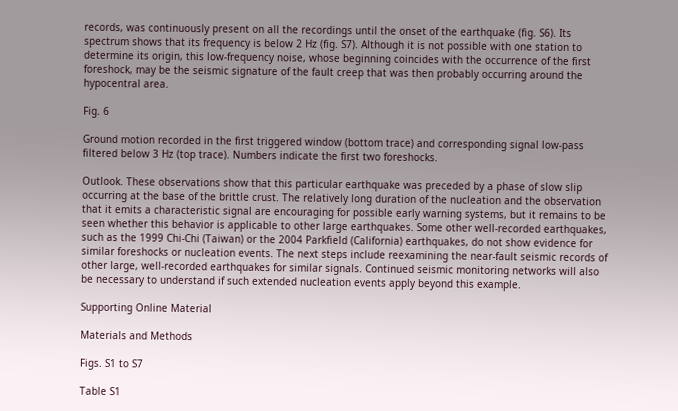records, was continuously present on all the recordings until the onset of the earthquake (fig. S6). Its spectrum shows that its frequency is below 2 Hz (fig. S7). Although it is not possible with one station to determine its origin, this low-frequency noise, whose beginning coincides with the occurrence of the first foreshock, may be the seismic signature of the fault creep that was then probably occurring around the hypocentral area.

Fig. 6

Ground motion recorded in the first triggered window (bottom trace) and corresponding signal low-pass filtered below 3 Hz (top trace). Numbers indicate the first two foreshocks.

Outlook. These observations show that this particular earthquake was preceded by a phase of slow slip occurring at the base of the brittle crust. The relatively long duration of the nucleation and the observation that it emits a characteristic signal are encouraging for possible early warning systems, but it remains to be seen whether this behavior is applicable to other large earthquakes. Some other well-recorded earthquakes, such as the 1999 Chi-Chi (Taiwan) or the 2004 Parkfield (California) earthquakes, do not show evidence for similar foreshocks or nucleation events. The next steps include reexamining the near-fault seismic records of other large, well-recorded earthquakes for similar signals. Continued seismic monitoring networks will also be necessary to understand if such extended nucleation events apply beyond this example.

Supporting Online Material

Materials and Methods

Figs. S1 to S7

Table S1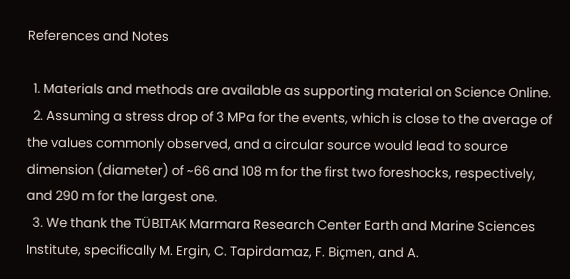References and Notes

  1. Materials and methods are available as supporting material on Science Online.
  2. Assuming a stress drop of 3 MPa for the events, which is close to the average of the values commonly observed, and a circular source would lead to source dimension (diameter) of ~66 and 108 m for the first two foreshocks, respectively, and 290 m for the largest one.
  3. We thank the TÜBITAK Marmara Research Center Earth and Marine Sciences Institute, specifically M. Ergin, C. Tapirdamaz, F. Biçmen, and A.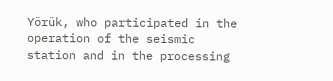Yörük, who participated in the operation of the seismic station and in the processing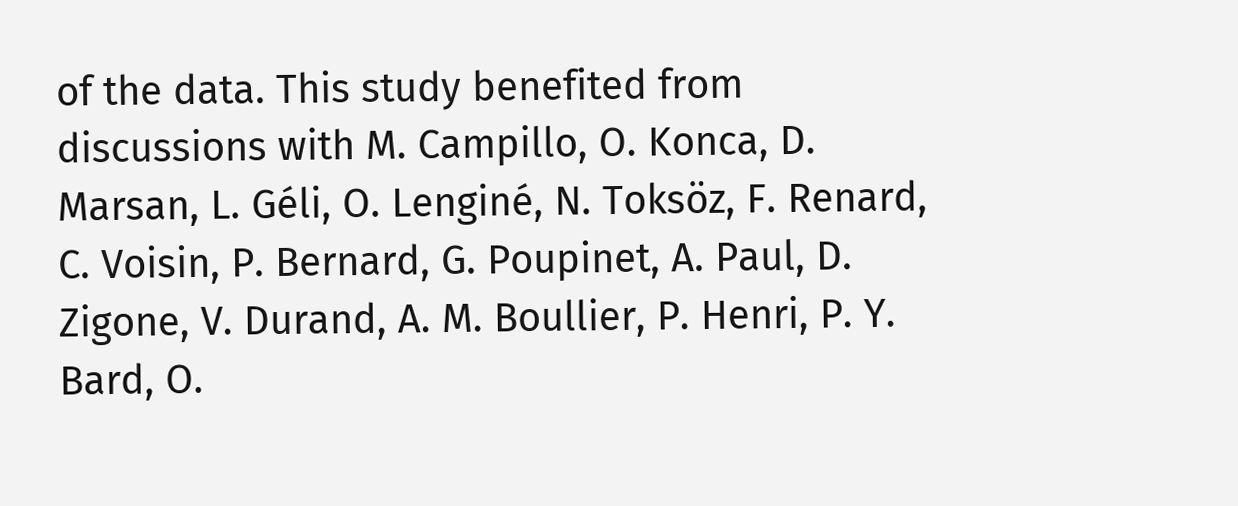of the data. This study benefited from discussions with M. Campillo, O. Konca, D. Marsan, L. Géli, O. Lenginé, N. Toksöz, F. Renard, C. Voisin, P. Bernard, G. Poupinet, A. Paul, D. Zigone, V. Durand, A. M. Boullier, P. Henri, P. Y. Bard, O.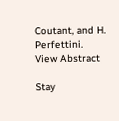Coutant, and H. Perfettini.
View Abstract

Stay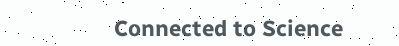Connected to Science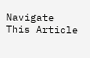Navigate This Article